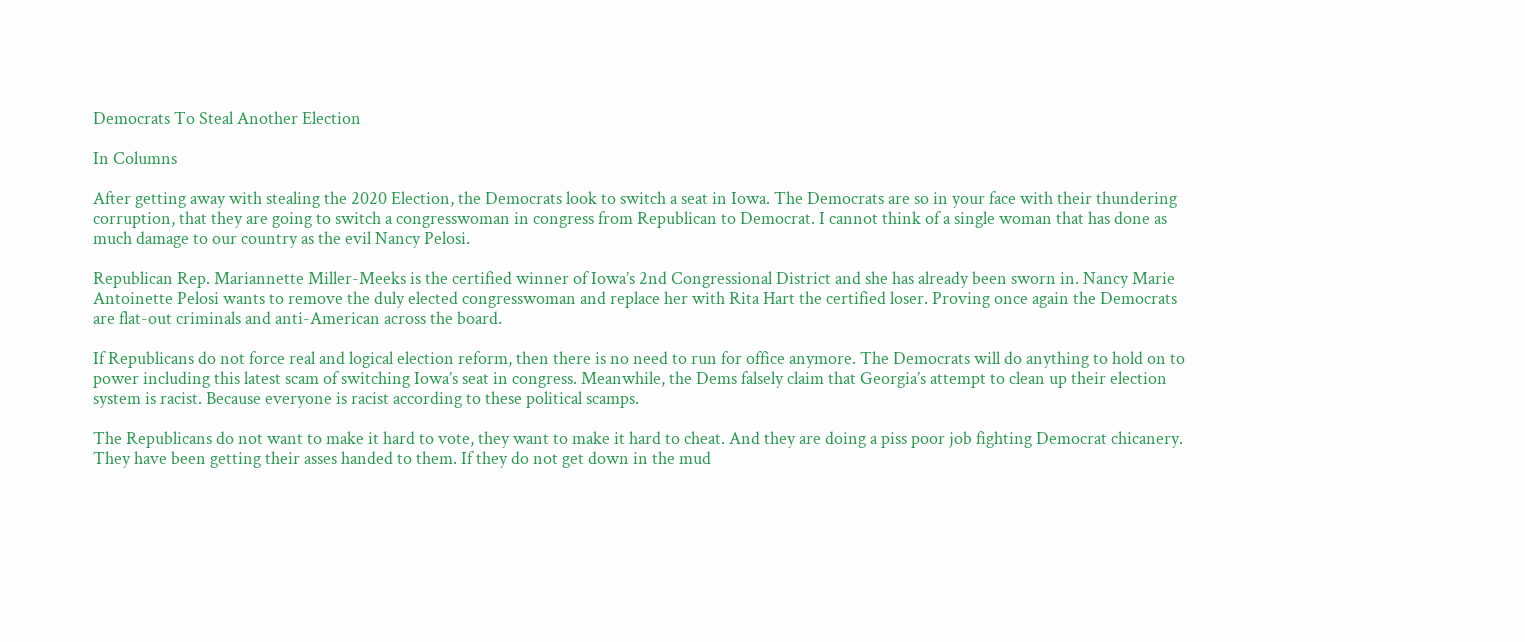Democrats To Steal Another Election

In Columns

After getting away with stealing the 2020 Election, the Democrats look to switch a seat in Iowa. The Democrats are so in your face with their thundering corruption, that they are going to switch a congresswoman in congress from Republican to Democrat. I cannot think of a single woman that has done as much damage to our country as the evil Nancy Pelosi.

Republican Rep. Mariannette Miller-Meeks is the certified winner of Iowa’s 2nd Congressional District and she has already been sworn in. Nancy Marie Antoinette Pelosi wants to remove the duly elected congresswoman and replace her with Rita Hart the certified loser. Proving once again the Democrats are flat-out criminals and anti-American across the board.

If Republicans do not force real and logical election reform, then there is no need to run for office anymore. The Democrats will do anything to hold on to power including this latest scam of switching Iowa’s seat in congress. Meanwhile, the Dems falsely claim that Georgia’s attempt to clean up their election system is racist. Because everyone is racist according to these political scamps.

The Republicans do not want to make it hard to vote, they want to make it hard to cheat. And they are doing a piss poor job fighting Democrat chicanery. They have been getting their asses handed to them. If they do not get down in the mud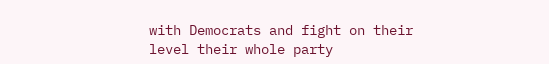with Democrats and fight on their level their whole party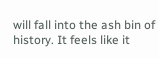will fall into the ash bin of history. It feels like it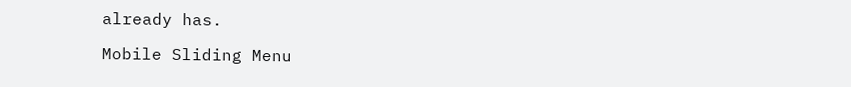already has.

Mobile Sliding Menu